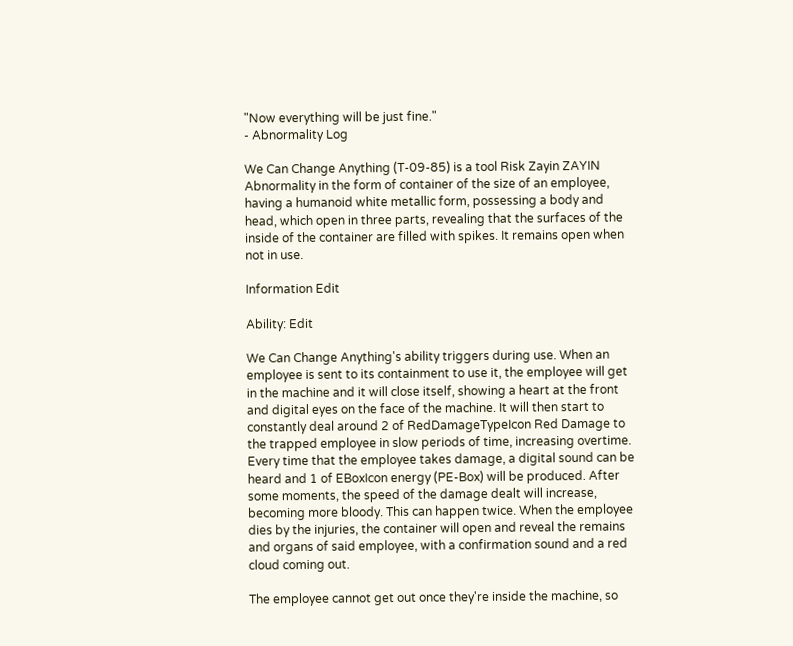"Now everything will be just fine."
- Abnormality Log

We Can Change Anything (T-09-85) is a tool Risk Zayin ZAYIN Abnormality in the form of container of the size of an employee, having a humanoid white metallic form, possessing a body and head, which open in three parts, revealing that the surfaces of the inside of the container are filled with spikes. It remains open when not in use.

Information Edit

Ability: Edit

We Can Change Anything's ability triggers during use. When an employee is sent to its containment to use it, the employee will get in the machine and it will close itself, showing a heart at the front and digital eyes on the face of the machine. It will then start to constantly deal around 2 of RedDamageTypeIcon Red Damage to the trapped employee in slow periods of time, increasing overtime. Every time that the employee takes damage, a digital sound can be heard and 1 of EBoxIcon energy (PE-Box) will be produced. After some moments, the speed of the damage dealt will increase, becoming more bloody. This can happen twice. When the employee dies by the injuries, the container will open and reveal the remains and organs of said employee, with a confirmation sound and a red cloud coming out.

The employee cannot get out once they're inside the machine, so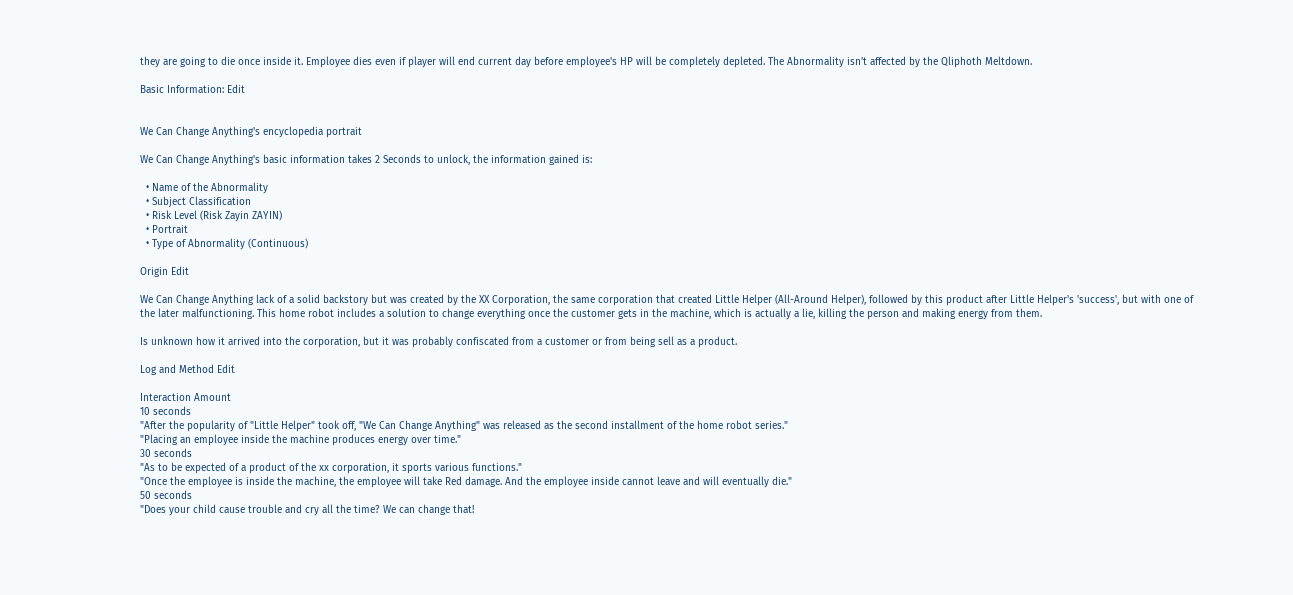they are going to die once inside it. Employee dies even if player will end current day before employee's HP will be completely depleted. The Abnormality isn't affected by the Qliphoth Meltdown.

Basic Information: Edit


We Can Change Anything's encyclopedia portrait

We Can Change Anything's basic information takes 2 Seconds to unlock, the information gained is:

  • Name of the Abnormality
  • Subject Classification
  • Risk Level (Risk Zayin ZAYIN)
  • Portrait
  • Type of Abnormality (Continuous)

Origin Edit

We Can Change Anything lack of a solid backstory but was created by the XX Corporation, the same corporation that created Little Helper (All-Around Helper), followed by this product after Little Helper's 'success', but with one of the later malfunctioning. This home robot includes a solution to change everything once the customer gets in the machine, which is actually a lie, killing the person and making energy from them.

Is unknown how it arrived into the corporation, but it was probably confiscated from a customer or from being sell as a product.

Log and Method Edit

Interaction Amount
10 seconds
"After the popularity of "Little Helper" took off, "We Can Change Anything" was released as the second installment of the home robot series."
"Placing an employee inside the machine produces energy over time."
30 seconds
"As to be expected of a product of the xx corporation, it sports various functions."
"Once the employee is inside the machine, the employee will take Red damage. And the employee inside cannot leave and will eventually die."
50 seconds
"Does your child cause trouble and cry all the time? We can change that!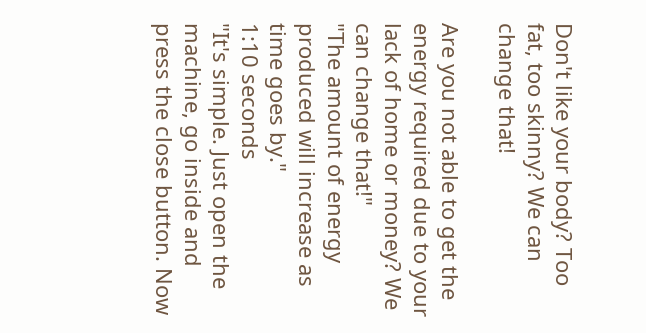Don't like your body? Too fat, too skinny? We can change that!

Are you not able to get the energy required due to your lack of home or money? We can change that!"
"The amount of energy produced will increase as time goes by."
1:10 seconds
"It's simple. Just open the machine, go inside and press the close button. Now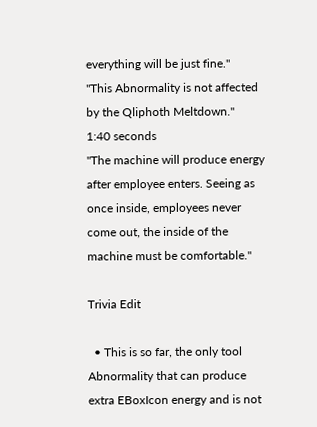everything will be just fine."
"This Abnormality is not affected by the Qliphoth Meltdown."
1:40 seconds
"The machine will produce energy after employee enters. Seeing as once inside, employees never come out, the inside of the machine must be comfortable."

Trivia Edit

  • This is so far, the only tool Abnormality that can produce extra EBoxIcon energy and is not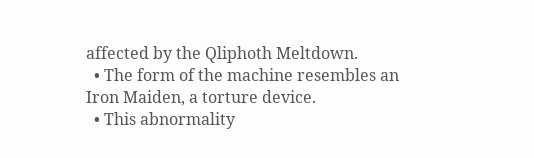affected by the Qliphoth Meltdown.
  • The form of the machine resembles an Iron Maiden, a torture device.
  • This abnormality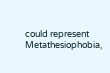could represent Metathesiophobia,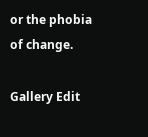or the phobia of change.

Gallery Edit